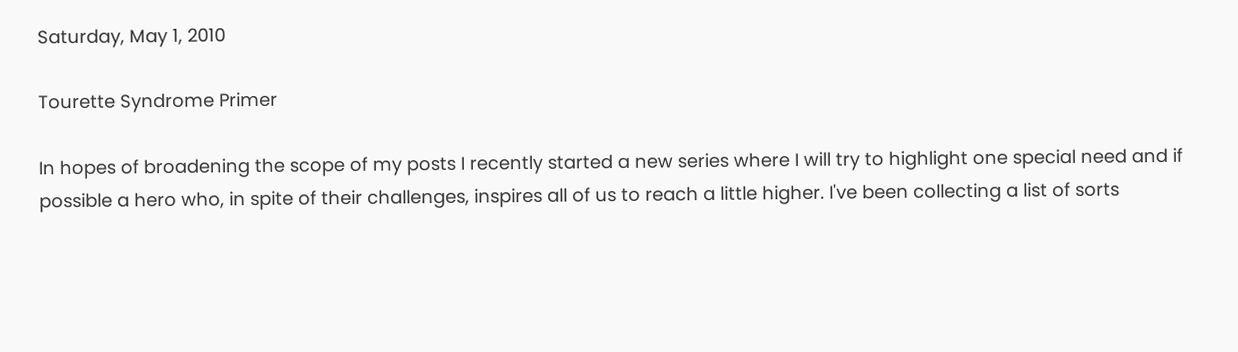Saturday, May 1, 2010

Tourette Syndrome Primer

In hopes of broadening the scope of my posts I recently started a new series where I will try to highlight one special need and if possible a hero who, in spite of their challenges, inspires all of us to reach a little higher. I've been collecting a list of sorts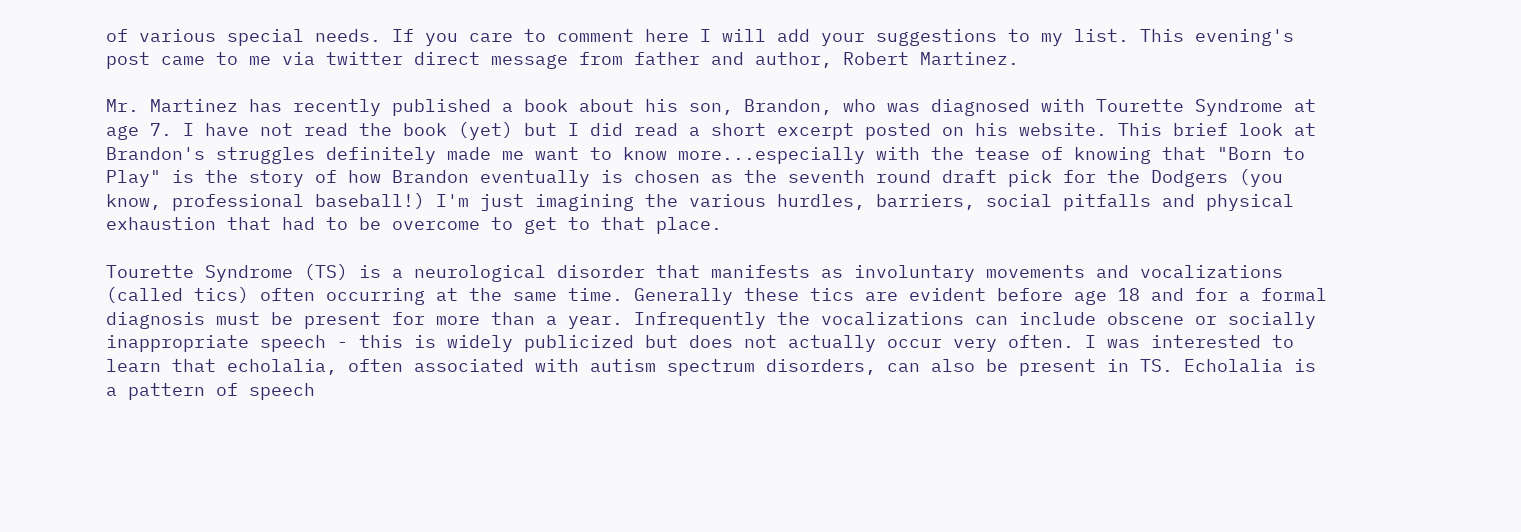of various special needs. If you care to comment here I will add your suggestions to my list. This evening's post came to me via twitter direct message from father and author, Robert Martinez.

Mr. Martinez has recently published a book about his son, Brandon, who was diagnosed with Tourette Syndrome at age 7. I have not read the book (yet) but I did read a short excerpt posted on his website. This brief look at Brandon's struggles definitely made me want to know more...especially with the tease of knowing that "Born to Play" is the story of how Brandon eventually is chosen as the seventh round draft pick for the Dodgers (you know, professional baseball!) I'm just imagining the various hurdles, barriers, social pitfalls and physical exhaustion that had to be overcome to get to that place.

Tourette Syndrome (TS) is a neurological disorder that manifests as involuntary movements and vocalizations (called tics) often occurring at the same time. Generally these tics are evident before age 18 and for a formal diagnosis must be present for more than a year. Infrequently the vocalizations can include obscene or socially inappropriate speech - this is widely publicized but does not actually occur very often. I was interested to learn that echolalia, often associated with autism spectrum disorders, can also be present in TS. Echolalia is a pattern of speech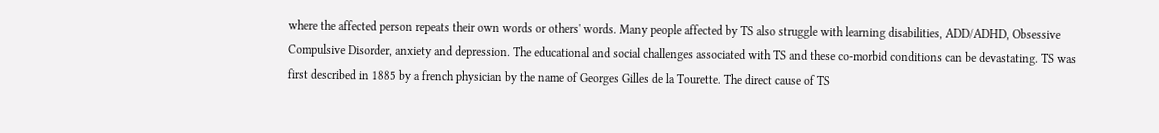where the affected person repeats their own words or others' words. Many people affected by TS also struggle with learning disabilities, ADD/ADHD, Obsessive Compulsive Disorder, anxiety and depression. The educational and social challenges associated with TS and these co-morbid conditions can be devastating. TS was first described in 1885 by a french physician by the name of Georges Gilles de la Tourette. The direct cause of TS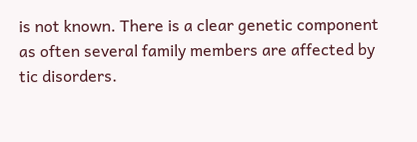is not known. There is a clear genetic component as often several family members are affected by tic disorders.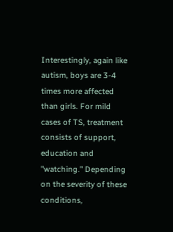Interestingly, again like autism, boys are 3-4 times more affected than girls. For mild cases of TS, treatment consists of support, education and "watching." Depending on the severity of these conditions,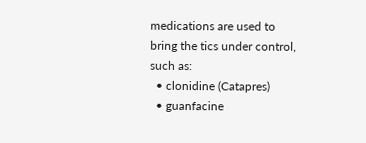medications are used to bring the tics under control, such as:
  • clonidine (Catapres)
  • guanfacine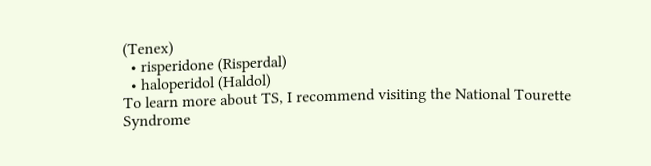(Tenex)
  • risperidone (Risperdal)
  • haloperidol (Haldol)
To learn more about TS, I recommend visiting the National Tourette Syndrome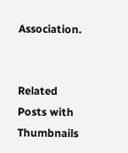Association.


Related Posts with Thumbnails